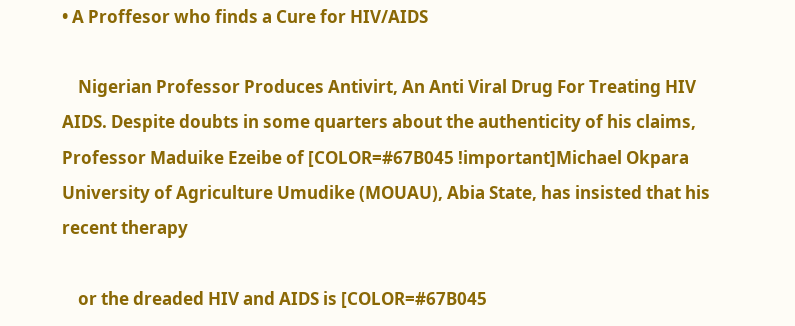• A Proffesor who finds a Cure for HIV/AIDS

    Nigerian Professor Produces Antivirt, An Anti Viral Drug For Treating HIV AIDS. Despite doubts in some quarters about the authenticity of his claims, Professor Maduike Ezeibe of [COLOR=#67B045 !important]Michael Okpara University of Agriculture Umudike (MOUAU), Abia State, has insisted that his recent therapy

    or the dreaded HIV and AIDS is [COLOR=#67B045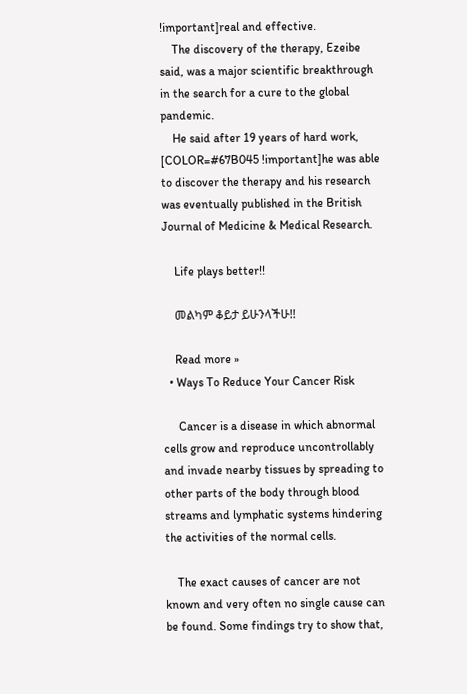!important]real and effective.
    The discovery of the therapy, Ezeibe said, was a major scientific breakthrough in the search for a cure to the global pandemic.
    He said after 19 years of hard work, [COLOR=#67B045 !important]he was able to discover the therapy and his research was eventually published in the British Journal of Medicine & Medical Research.

    Life plays better!!

    መልካም ቆይታ ይሁንላችሁ!!

    Read more »
  • Ways To Reduce Your Cancer Risk

     Cancer is a disease in which abnormal cells grow and reproduce uncontrollably and invade nearby tissues by spreading to other parts of the body through blood streams and lymphatic systems hindering the activities of the normal cells.

    The exact causes of cancer are not known and very often no single cause can be found. Some findings try to show that,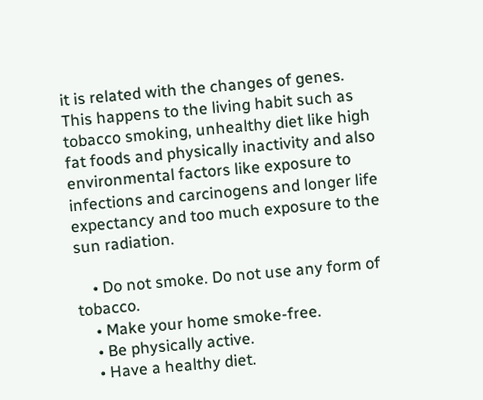it is related with the changes of genes. This happens to the living habit such as tobacco smoking, unhealthy diet like high fat foods and physically inactivity and also environmental factors like exposure to infections and carcinogens and longer life expectancy and too much exposure to the sun radiation.

    • Do not smoke. Do not use any form of tobacco.
    • Make your home smoke-free.
    • Be physically active.
    • Have a healthy diet.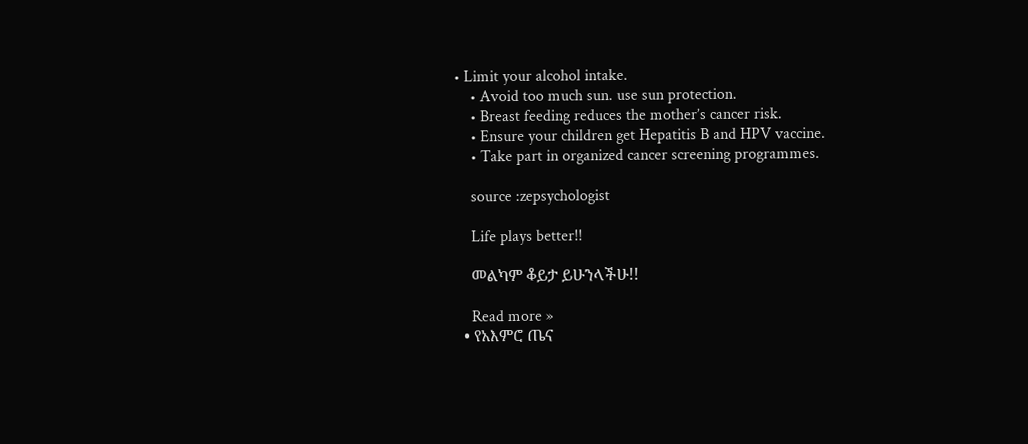• Limit your alcohol intake.
    • Avoid too much sun. use sun protection.
    • Breast feeding reduces the mother’s cancer risk.
    • Ensure your children get Hepatitis B and HPV vaccine.
    • Take part in organized cancer screening programmes.

    source :zepsychologist

    Life plays better!!

    መልካም ቆይታ ይሁንላችሁ!!

    Read more »
  • የአእምሮ ጤና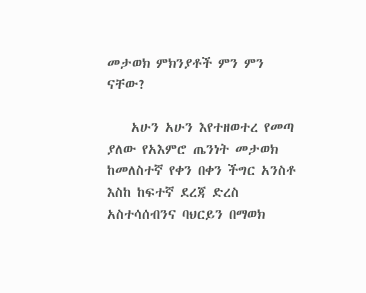መታወክ ምክንያቶች ምን ምን ናቸው?

    አሁን አሁን እየተዘወተረ የመጣ ያለው የአእምሮ ጤንነት መታወክ ከመለስተኛ የቀን በቀን ችግር አንስቶ እስከ ከፍተኛ ደረጃ ድረስ አስተሳሰብንና ባህርይን በማወክ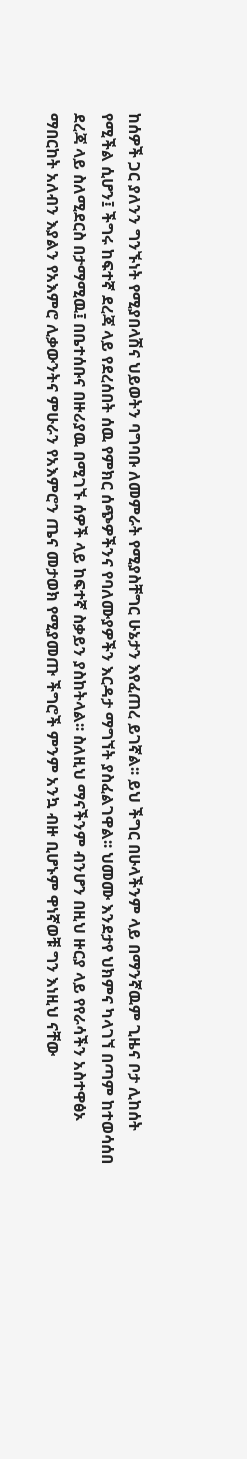ከሰዎች ጋር ያለንን ግንኙነት የሚያበላሽና ህይወትን ባግባቡ ለመምራት የሚያስቸግር ሁኔታን እየፈጠረ ይገኛል፡፡ ይህ ችግር በሁላችንም ላይ በማንኛዉም ጊዜና ቦታ ሊከሰት የሚችል ሲሆን፤ ችግሩ ከፍተኛ ደረጃ ላይ የደረሰበት ሰዉ የምክር ሰጭዎችንና የባለሙያዎችን እርዳታ ማግኘት ያስፈልገዋል፡፡ ህመሙ እንደታየ ህክምና ካላገኘ በጣም ከተወሳሰበ ደረጃ ላይ ስለሚደርስ በታማሚዉ፤ በቤተሰቡና በዙሪያዉ በሚገኙ ሰዎች ላይ ከፍተኛ ስቃይን ያስከትላል፡፡ ስለዚህ ማናችንም ብንሆን በዚህ ዙርያ ላይ የየራሳችን አስተዋፅኦ ማበርከት አለብን እያልን የአእምሮ ሊቃውንትና ምሁራን የአእምሮን ጤና መታወክ የሚያመጡ ችግሮች ምንም አንኳ ብዙ ቢሆኑም ዋነኛወቹ ግን እነዚህ ናቸው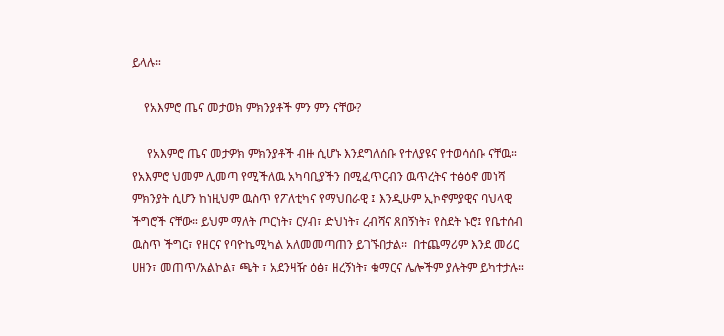ይላሉ።

    የአእምሮ ጤና መታወክ ምክንያቶች ምን ምን ናቸው?

     የአእምሮ ጤና መታዎክ ምክንያቶች ብዙ ሲሆኑ እንደግለሰቡ የተለያዩና የተወሳሰቡ ናቸዉ። የአእምሮ ህመም ሊመጣ የሚችለዉ አካባቢያችን በሚፈጥርብን ዉጥረትና ተፅዕኖ መነሻ  ምክንያት ሲሆን ከነዚህም ዉስጥ የፖለቲካና የማህበራዊ ፤ እንዲሁም ኢኮኖምያዊና ባህላዊ ችግሮች ናቸው። ይህም ማለት ጦርነት፣ ርሃብ፣ ድህነት፣ ረብሻና ጸበኝነት፣ የስደት ኑሮ፤ የቤተሰብ ዉስጥ ችግር፣ የዘርና የባዮኬሚካል አለመመጣጠን ይገኙበታል፡፡  በተጨማሪም እንደ መሪር ሀዘን፣ መጠጥ/አልኮል፣ ጫት ፣ አደንዛዥ ዕፅ፣ ዘረኝነት፣ ቁማርና ሌሎችም ያሉትም ይካተታሉ።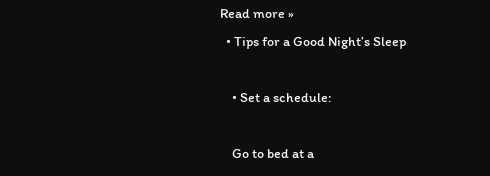Read more »
  • Tips for a Good Night’s Sleep

    • Set a schedule:

    Go to bed at a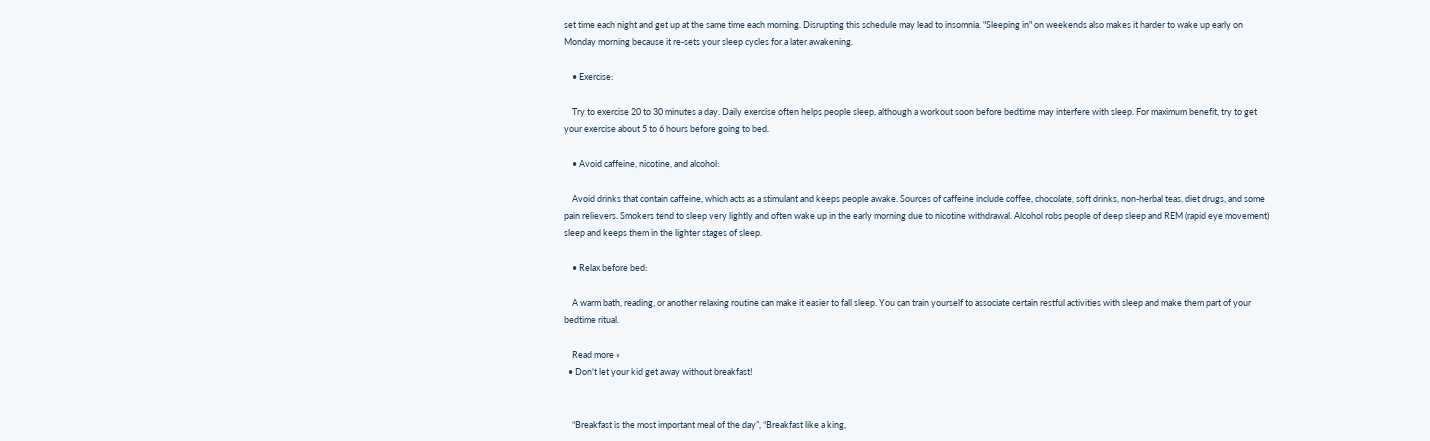set time each night and get up at the same time each morning. Disrupting this schedule may lead to insomnia. "Sleeping in" on weekends also makes it harder to wake up early on Monday morning because it re-sets your sleep cycles for a later awakening.

    • Exercise:

    Try to exercise 20 to 30 minutes a day. Daily exercise often helps people sleep, although a workout soon before bedtime may interfere with sleep. For maximum benefit, try to get your exercise about 5 to 6 hours before going to bed.

    • Avoid caffeine, nicotine, and alcohol:

    Avoid drinks that contain caffeine, which acts as a stimulant and keeps people awake. Sources of caffeine include coffee, chocolate, soft drinks, non-herbal teas, diet drugs, and some pain relievers. Smokers tend to sleep very lightly and often wake up in the early morning due to nicotine withdrawal. Alcohol robs people of deep sleep and REM (rapid eye movement) sleep and keeps them in the lighter stages of sleep.

    • Relax before bed:

    A warm bath, reading, or another relaxing routine can make it easier to fall sleep. You can train yourself to associate certain restful activities with sleep and make them part of your bedtime ritual.

    Read more »
  • Don't let your kid get away without breakfast!


    “Breakfast is the most important meal of the day”, “Breakfast like a king,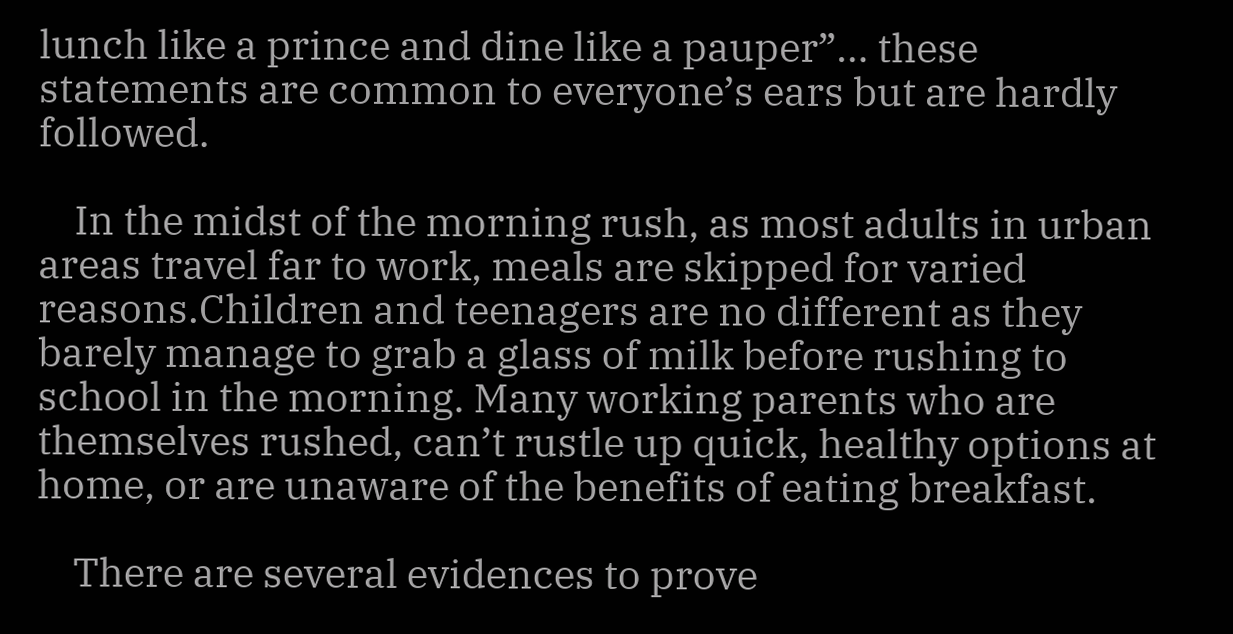lunch like a prince and dine like a pauper”… these statements are common to everyone’s ears but are hardly followed.

    In the midst of the morning rush, as most adults in urban areas travel far to work, meals are skipped for varied reasons.Children and teenagers are no different as they barely manage to grab a glass of milk before rushing to school in the morning. Many working parents who are themselves rushed, can’t rustle up quick, healthy options at home, or are unaware of the benefits of eating breakfast.

    There are several evidences to prove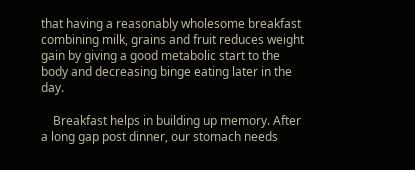that having a reasonably wholesome breakfast combining milk, grains and fruit reduces weight gain by giving a good metabolic start to the body and decreasing binge eating later in the day.

    Breakfast helps in building up memory. After a long gap post dinner, our stomach needs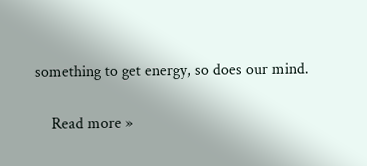something to get energy, so does our mind.

    Read more »